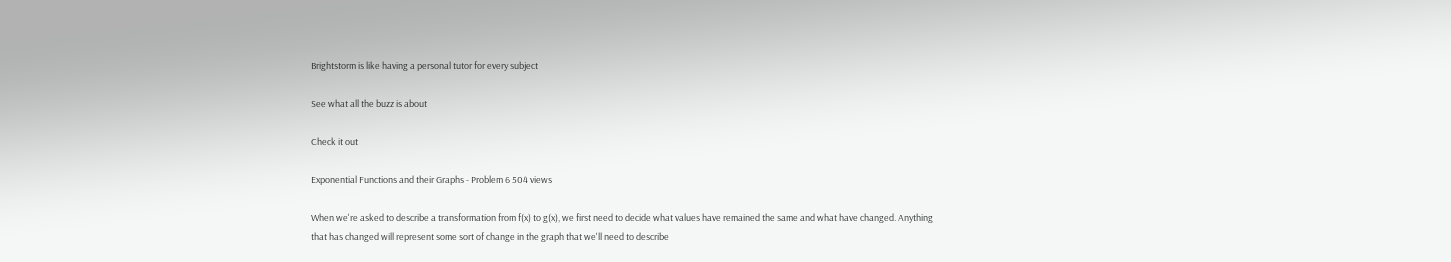Brightstorm is like having a personal tutor for every subject

See what all the buzz is about

Check it out

Exponential Functions and their Graphs - Problem 6 504 views

When we're asked to describe a transformation from f(x) to g(x), we first need to decide what values have remained the same and what have changed. Anything that has changed will represent some sort of change in the graph that we'll need to describe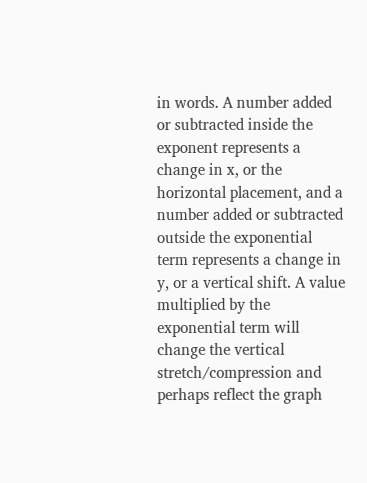in words. A number added or subtracted inside the exponent represents a change in x, or the horizontal placement, and a number added or subtracted outside the exponential term represents a change in y, or a vertical shift. A value multiplied by the exponential term will change the vertical stretch/compression and perhaps reflect the graph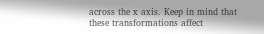across the x axis. Keep in mind that these transformations affect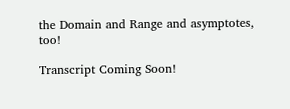the Domain and Range and asymptotes, too!

Transcript Coming Soon!